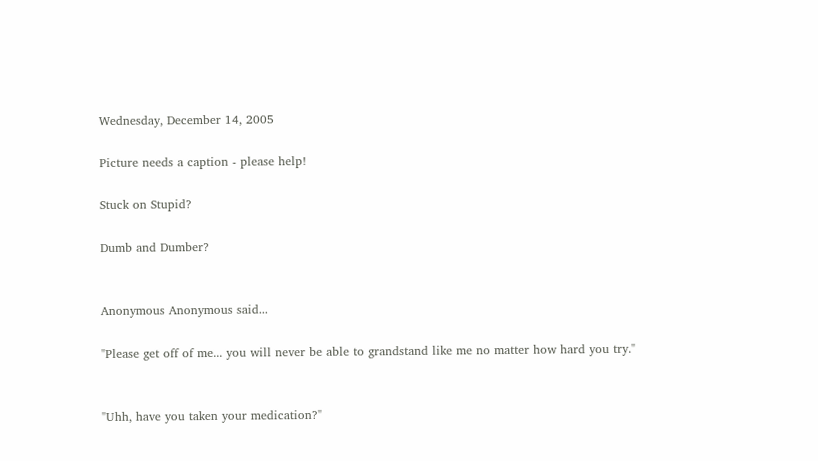Wednesday, December 14, 2005

Picture needs a caption - please help!

Stuck on Stupid?

Dumb and Dumber?


Anonymous Anonymous said...

"Please get off of me... you will never be able to grandstand like me no matter how hard you try."


"Uhh, have you taken your medication?"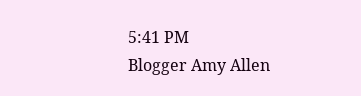5:41 PM
Blogger Amy Allen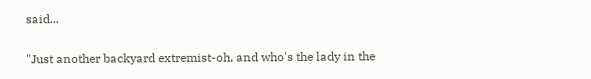said...

"Just another backyard extremist-oh, and who's the lady in the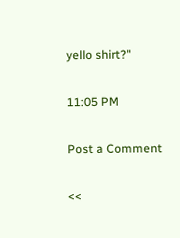yello shirt?"

11:05 PM

Post a Comment

<<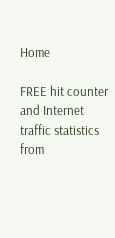Home

FREE hit counter and Internet traffic statistics from